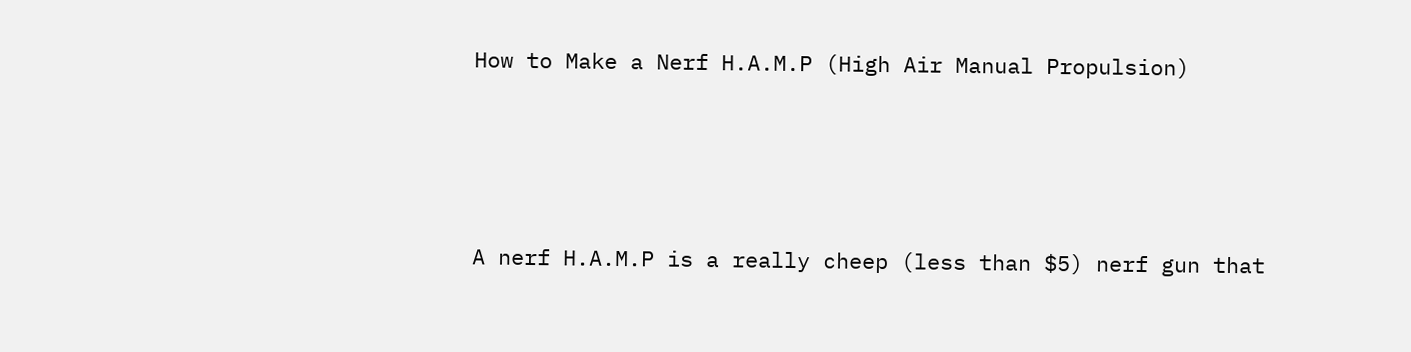How to Make a Nerf H.A.M.P (High Air Manual Propulsion)




A nerf H.A.M.P is a really cheep (less than $5) nerf gun that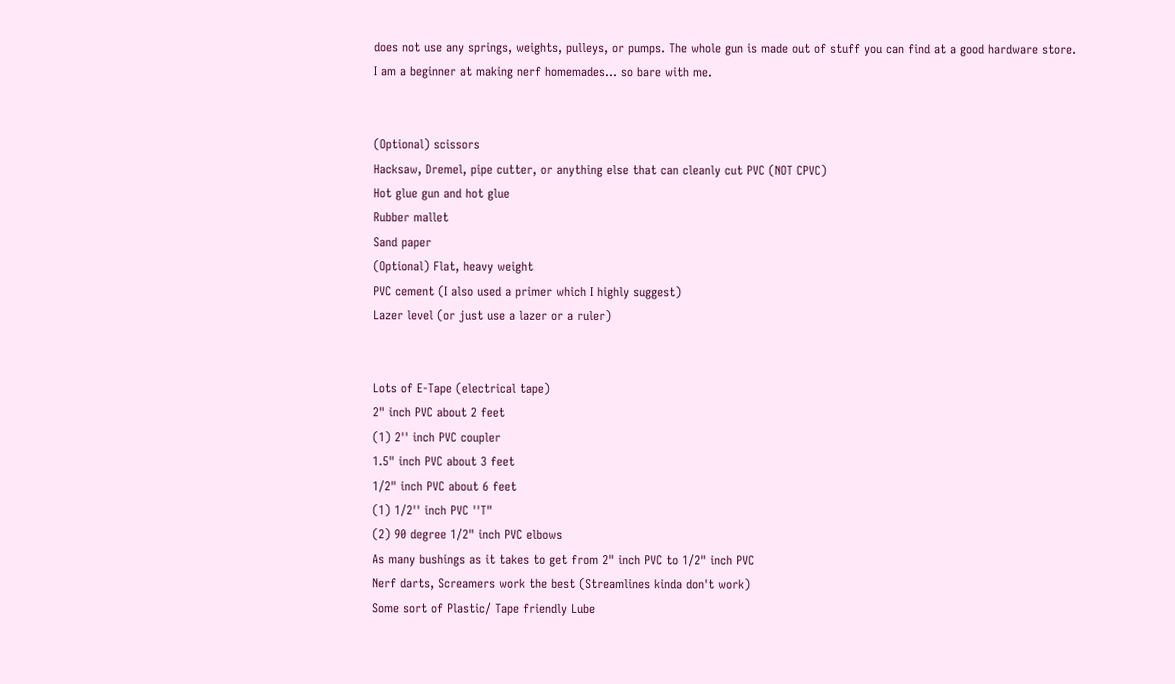does not use any springs, weights, pulleys, or pumps. The whole gun is made out of stuff you can find at a good hardware store.
I am a beginner at making nerf homemades... so bare with me.


(Optional) scissors
Hacksaw, Dremel, pipe cutter, or anything else that can cleanly cut PVC (NOT CPVC)
Hot glue gun and hot glue
Rubber mallet
Sand paper
(Optional) Flat, heavy weight
PVC cement (I also used a primer which I highly suggest)
Lazer level (or just use a lazer or a ruler)


Lots of E-Tape (electrical tape)
2" inch PVC about 2 feet
(1) 2'' inch PVC coupler
1.5" inch PVC about 3 feet
1/2" inch PVC about 6 feet
(1) 1/2'' inch PVC ''T"
(2) 90 degree 1/2" inch PVC elbows
As many bushings as it takes to get from 2" inch PVC to 1/2" inch PVC
Nerf darts, Screamers work the best (Streamlines kinda don't work)
Some sort of Plastic/ Tape friendly Lube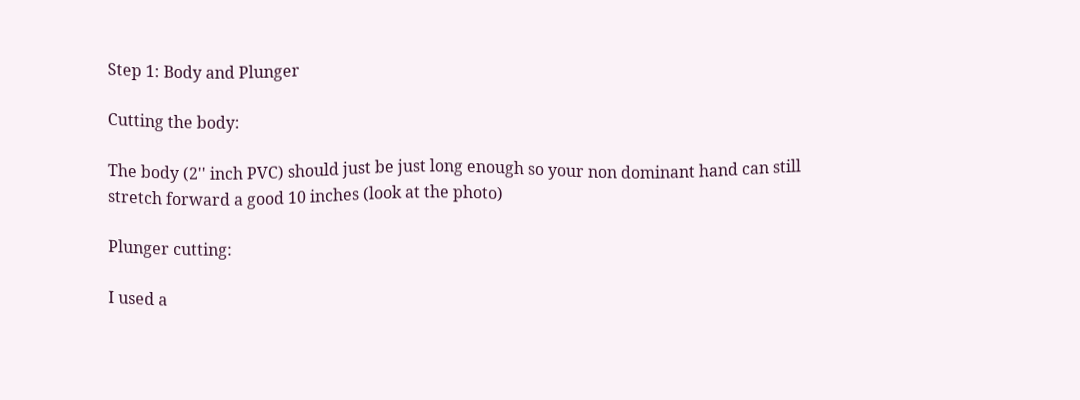Step 1: Body and Plunger

Cutting the body:

The body (2'' inch PVC) should just be just long enough so your non dominant hand can still stretch forward a good 10 inches (look at the photo)

Plunger cutting:

I used a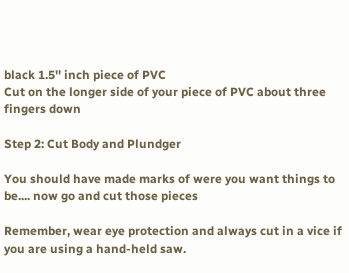black 1.5'' inch piece of PVC
Cut on the longer side of your piece of PVC about three fingers down

Step 2: Cut Body and Plundger

You should have made marks of were you want things to be.... now go and cut those pieces

Remember, wear eye protection and always cut in a vice if you are using a hand-held saw.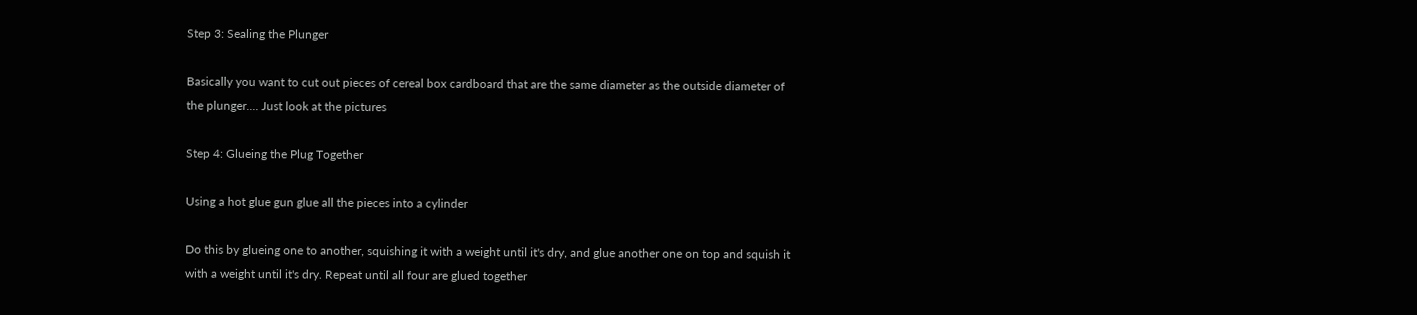Step 3: Sealing the Plunger

Basically you want to cut out pieces of cereal box cardboard that are the same diameter as the outside diameter of the plunger.... Just look at the pictures

Step 4: Glueing the Plug Together

Using a hot glue gun glue all the pieces into a cylinder

Do this by glueing one to another, squishing it with a weight until it's dry, and glue another one on top and squish it with a weight until it's dry. Repeat until all four are glued together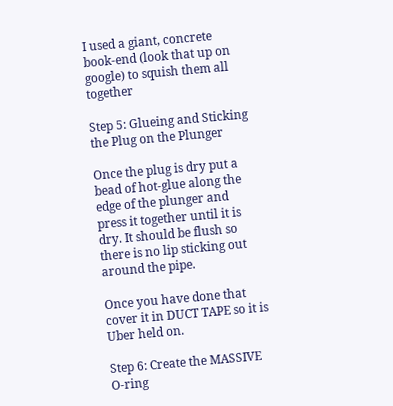I used a giant, concrete book-end (look that up on google) to squish them all together

Step 5: Glueing and Sticking the Plug on the Plunger

Once the plug is dry put a bead of hot-glue along the edge of the plunger and press it together until it is dry. It should be flush so there is no lip sticking out around the pipe.

Once you have done that cover it in DUCT TAPE so it is Uber held on.

Step 6: Create the MASSIVE O-ring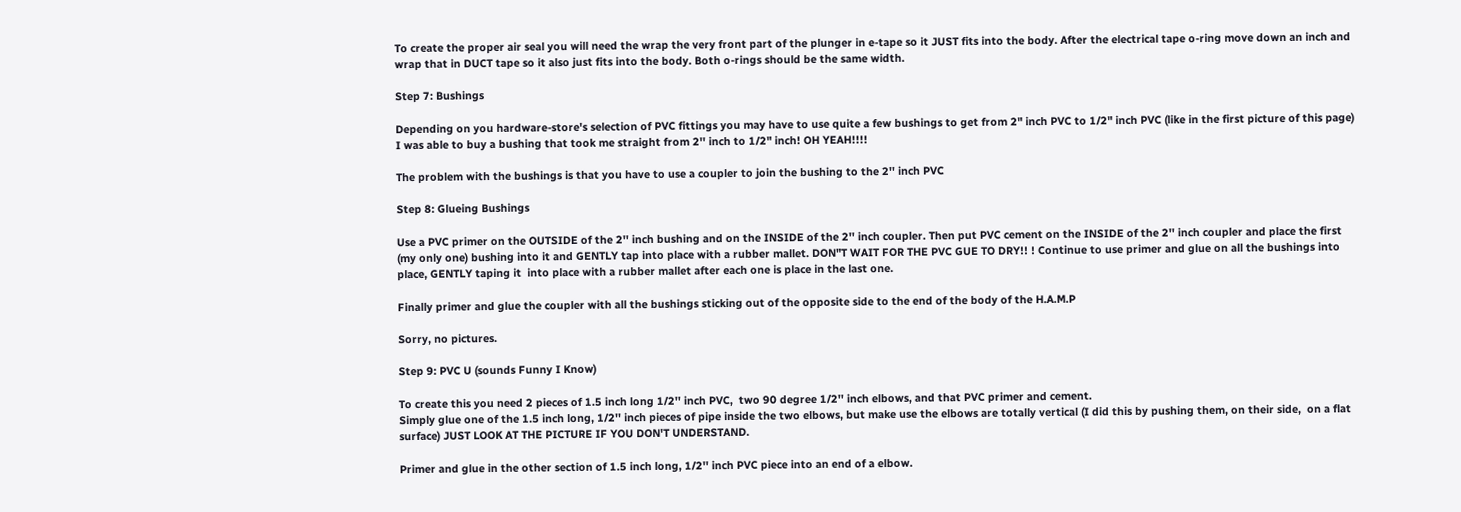To create the proper air seal you will need the wrap the very front part of the plunger in e-tape so it JUST fits into the body. After the electrical tape o-ring move down an inch and wrap that in DUCT tape so it also just fits into the body. Both o-rings should be the same width.

Step 7: Bushings

Depending on you hardware-store's selection of PVC fittings you may have to use quite a few bushings to get from 2" inch PVC to 1/2" inch PVC (like in the first picture of this page) I was able to buy a bushing that took me straight from 2'' inch to 1/2" inch! OH YEAH!!!!

The problem with the bushings is that you have to use a coupler to join the bushing to the 2'' inch PVC

Step 8: Glueing Bushings

Use a PVC primer on the OUTSIDE of the 2'' inch bushing and on the INSIDE of the 2'' inch coupler. Then put PVC cement on the INSIDE of the 2'' inch coupler and place the first (my only one) bushing into it and GENTLY tap into place with a rubber mallet. DON"T WAIT FOR THE PVC GUE TO DRY!! ! Continue to use primer and glue on all the bushings into place, GENTLY taping it  into place with a rubber mallet after each one is place in the last one.

Finally primer and glue the coupler with all the bushings sticking out of the opposite side to the end of the body of the H.A.M.P

Sorry, no pictures.

Step 9: PVC U (sounds Funny I Know)

To create this you need 2 pieces of 1.5 inch long 1/2'' inch PVC,  two 90 degree 1/2'' inch elbows, and that PVC primer and cement.
Simply glue one of the 1.5 inch long, 1/2'' inch pieces of pipe inside the two elbows, but make use the elbows are totally vertical (I did this by pushing them, on their side,  on a flat surface) JUST LOOK AT THE PICTURE IF YOU DON'T UNDERSTAND.

Primer and glue in the other section of 1.5 inch long, 1/2'' inch PVC piece into an end of a elbow.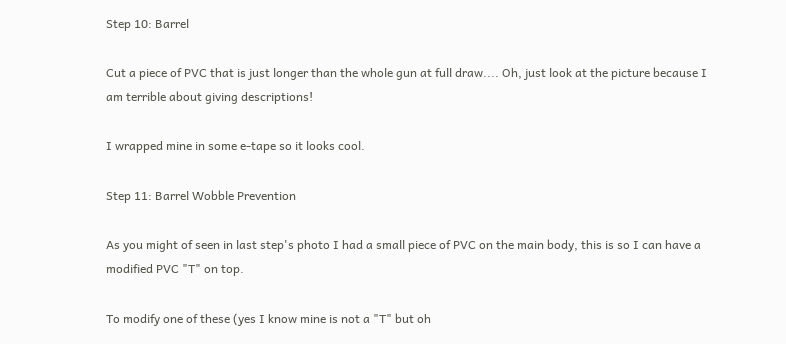Step 10: Barrel

Cut a piece of PVC that is just longer than the whole gun at full draw.... Oh, just look at the picture because I am terrible about giving descriptions!

I wrapped mine in some e-tape so it looks cool.

Step 11: Barrel Wobble Prevention

As you might of seen in last step's photo I had a small piece of PVC on the main body, this is so I can have a modified PVC "T" on top.

To modify one of these (yes I know mine is not a "T" but oh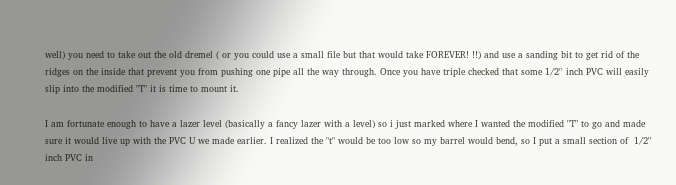well) you need to take out the old dremel ( or you could use a small file but that would take FOREVER! !!) and use a sanding bit to get rid of the ridges on the inside that prevent you from pushing one pipe all the way through. Once you have triple checked that some 1/2'' inch PVC will easily slip into the modified "T" it is time to mount it.

I am fortunate enough to have a lazer level (basically a fancy lazer with a level) so i just marked where I wanted the modified "T" to go and made sure it would live up with the PVC U we made earlier. I realized the "t" would be too low so my barrel would bend, so I put a small section of  1/2'' inch PVC in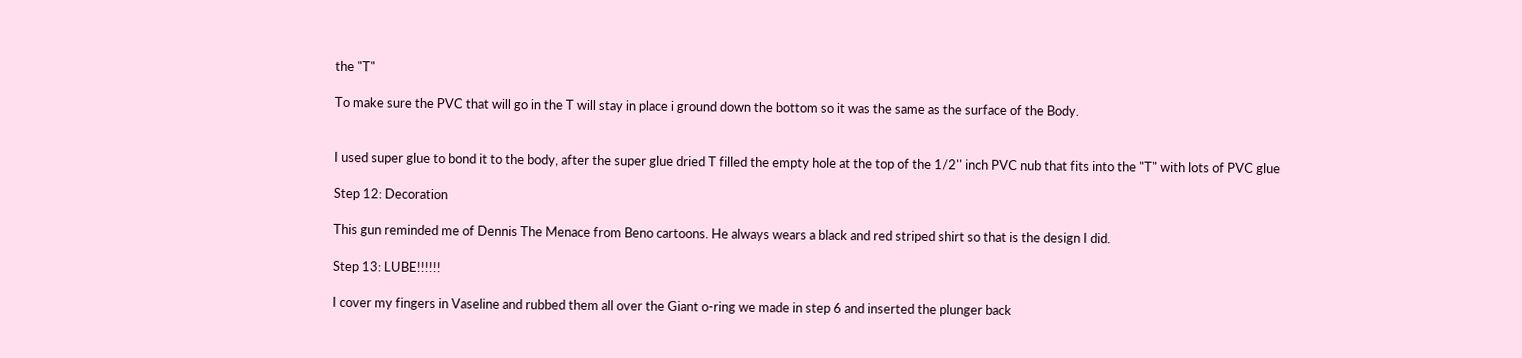the "T"

To make sure the PVC that will go in the T will stay in place i ground down the bottom so it was the same as the surface of the Body.


I used super glue to bond it to the body, after the super glue dried T filled the empty hole at the top of the 1/2'' inch PVC nub that fits into the "T" with lots of PVC glue

Step 12: Decoration

This gun reminded me of Dennis The Menace from Beno cartoons. He always wears a black and red striped shirt so that is the design I did.

Step 13: LUBE!!!!!!

I cover my fingers in Vaseline and rubbed them all over the Giant o-ring we made in step 6 and inserted the plunger back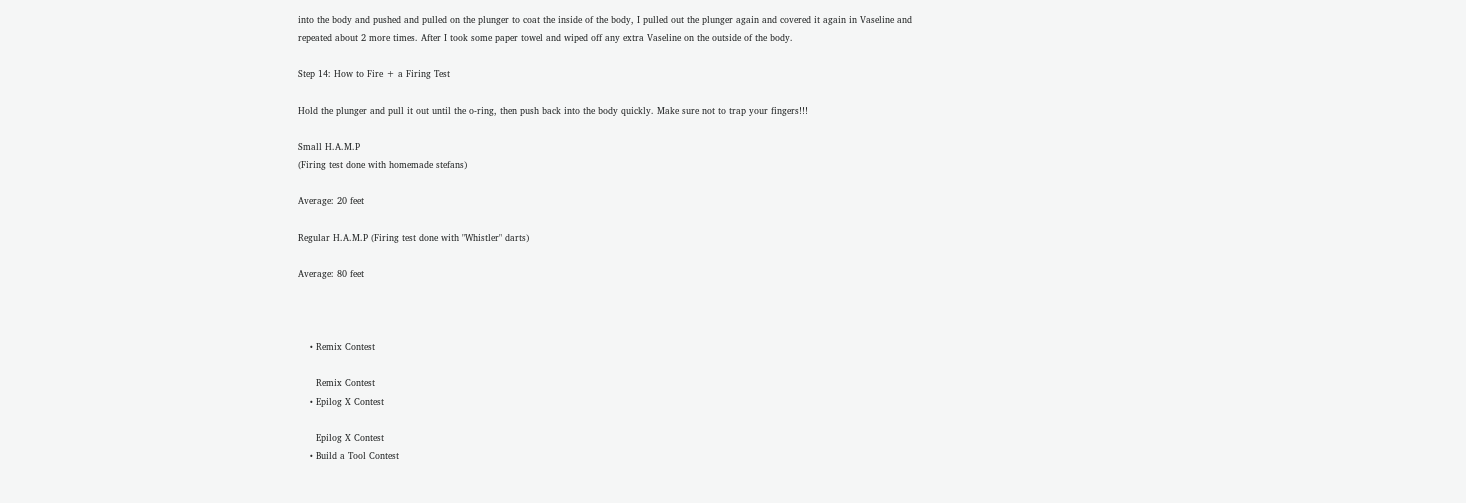into the body and pushed and pulled on the plunger to coat the inside of the body, I pulled out the plunger again and covered it again in Vaseline and repeated about 2 more times. After I took some paper towel and wiped off any extra Vaseline on the outside of the body.

Step 14: How to Fire + a Firing Test

Hold the plunger and pull it out until the o-ring, then push back into the body quickly. Make sure not to trap your fingers!!!

Small H.A.M.P
(Firing test done with homemade stefans)

Average: 20 feet

Regular H.A.M.P (Firing test done with "Whistler" darts)

Average: 80 feet



    • Remix Contest

      Remix Contest
    • Epilog X Contest

      Epilog X Contest
    • Build a Tool Contest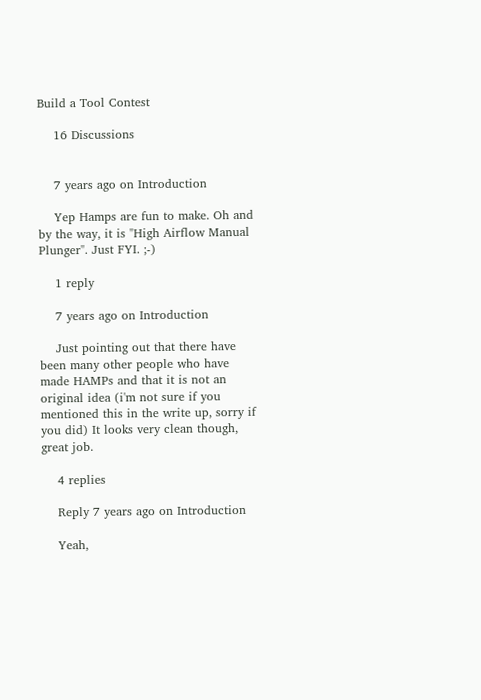Build a Tool Contest

    16 Discussions


    7 years ago on Introduction

    Yep Hamps are fun to make. Oh and by the way, it is "High Airflow Manual Plunger". Just FYI. ;-)

    1 reply

    7 years ago on Introduction

    Just pointing out that there have been many other people who have made HAMPs and that it is not an original idea (i'm not sure if you mentioned this in the write up, sorry if you did) It looks very clean though, great job.

    4 replies

    Reply 7 years ago on Introduction

    Yeah,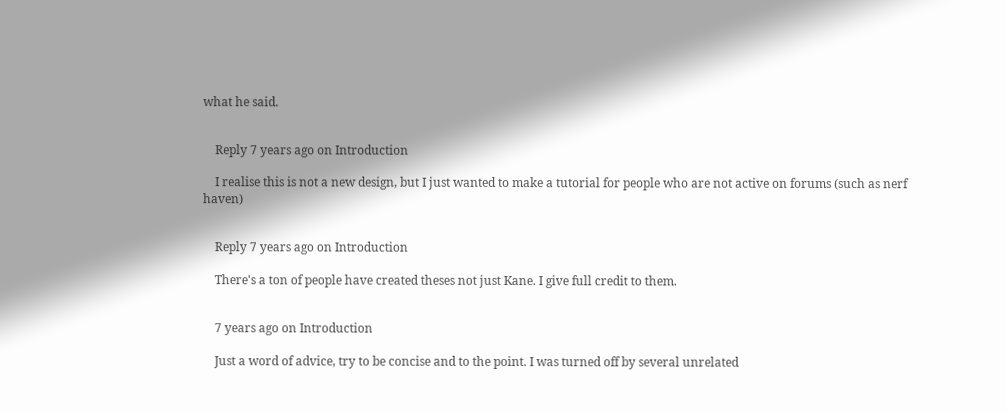what he said.


    Reply 7 years ago on Introduction

    I realise this is not a new design, but I just wanted to make a tutorial for people who are not active on forums (such as nerf haven)


    Reply 7 years ago on Introduction

    There's a ton of people have created theses not just Kane. I give full credit to them.


    7 years ago on Introduction

    Just a word of advice, try to be concise and to the point. I was turned off by several unrelated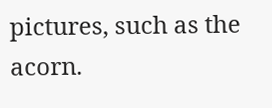pictures, such as the acorn.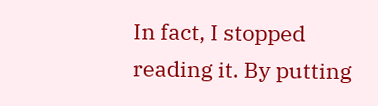In fact, I stopped reading it. By putting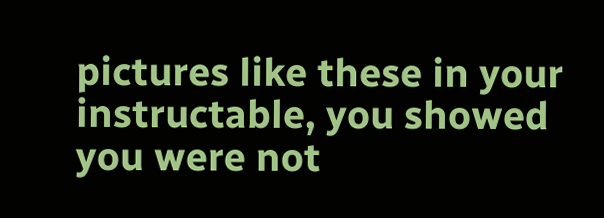pictures like these in your instructable, you showed you were not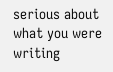serious about what you were writing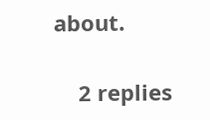about.

    2 replies